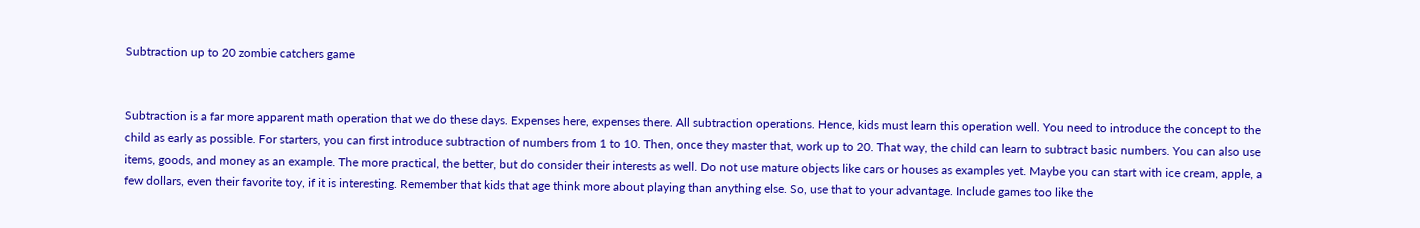Subtraction up to 20 zombie catchers game


Subtraction is a far more apparent math operation that we do these days. Expenses here, expenses there. All subtraction operations. Hence, kids must learn this operation well. You need to introduce the concept to the child as early as possible. For starters, you can first introduce subtraction of numbers from 1 to 10. Then, once they master that, work up to 20. That way, the child can learn to subtract basic numbers. You can also use items, goods, and money as an example. The more practical, the better, but do consider their interests as well. Do not use mature objects like cars or houses as examples yet. Maybe you can start with ice cream, apple, a few dollars, even their favorite toy, if it is interesting. Remember that kids that age think more about playing than anything else. So, use that to your advantage. Include games too like the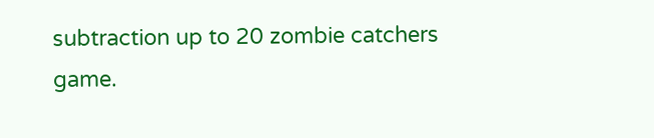subtraction up to 20 zombie catchers game.